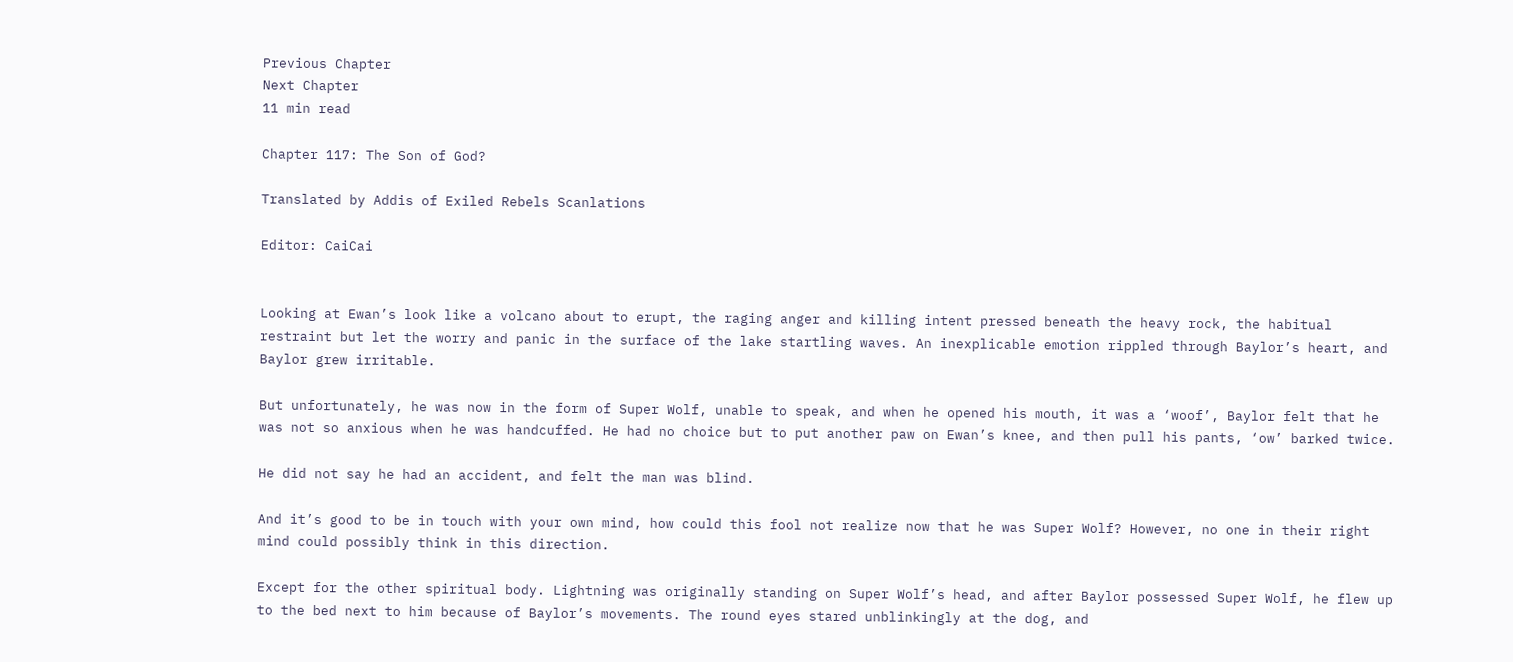Previous Chapter
Next Chapter
11 min read

Chapter 117: The Son of God?

Translated by Addis of Exiled Rebels Scanlations

Editor: CaiCai


Looking at Ewan’s look like a volcano about to erupt, the raging anger and killing intent pressed beneath the heavy rock, the habitual restraint but let the worry and panic in the surface of the lake startling waves. An inexplicable emotion rippled through Baylor’s heart, and Baylor grew irritable.

But unfortunately, he was now in the form of Super Wolf, unable to speak, and when he opened his mouth, it was a ‘woof’, Baylor felt that he was not so anxious when he was handcuffed. He had no choice but to put another paw on Ewan’s knee, and then pull his pants, ‘ow’ barked twice.

He did not say he had an accident, and felt the man was blind.

And it’s good to be in touch with your own mind, how could this fool not realize now that he was Super Wolf? However, no one in their right mind could possibly think in this direction.

Except for the other spiritual body. Lightning was originally standing on Super Wolf’s head, and after Baylor possessed Super Wolf, he flew up to the bed next to him because of Baylor’s movements. The round eyes stared unblinkingly at the dog, and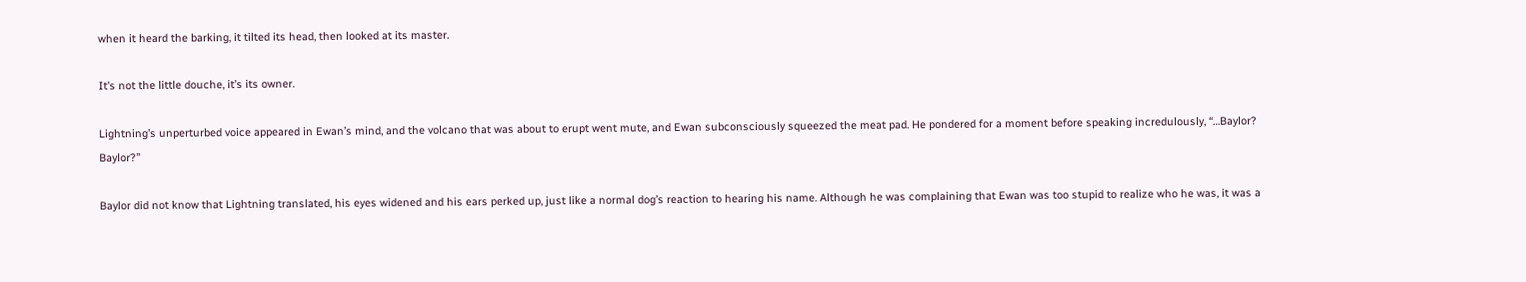when it heard the barking, it tilted its head, then looked at its master.

It’s not the little douche, it’s its owner.

Lightning’s unperturbed voice appeared in Ewan’s mind, and the volcano that was about to erupt went mute, and Ewan subconsciously squeezed the meat pad. He pondered for a moment before speaking incredulously, “…Baylor? Baylor?”

Baylor did not know that Lightning translated, his eyes widened and his ears perked up, just like a normal dog’s reaction to hearing his name. Although he was complaining that Ewan was too stupid to realize who he was, it was a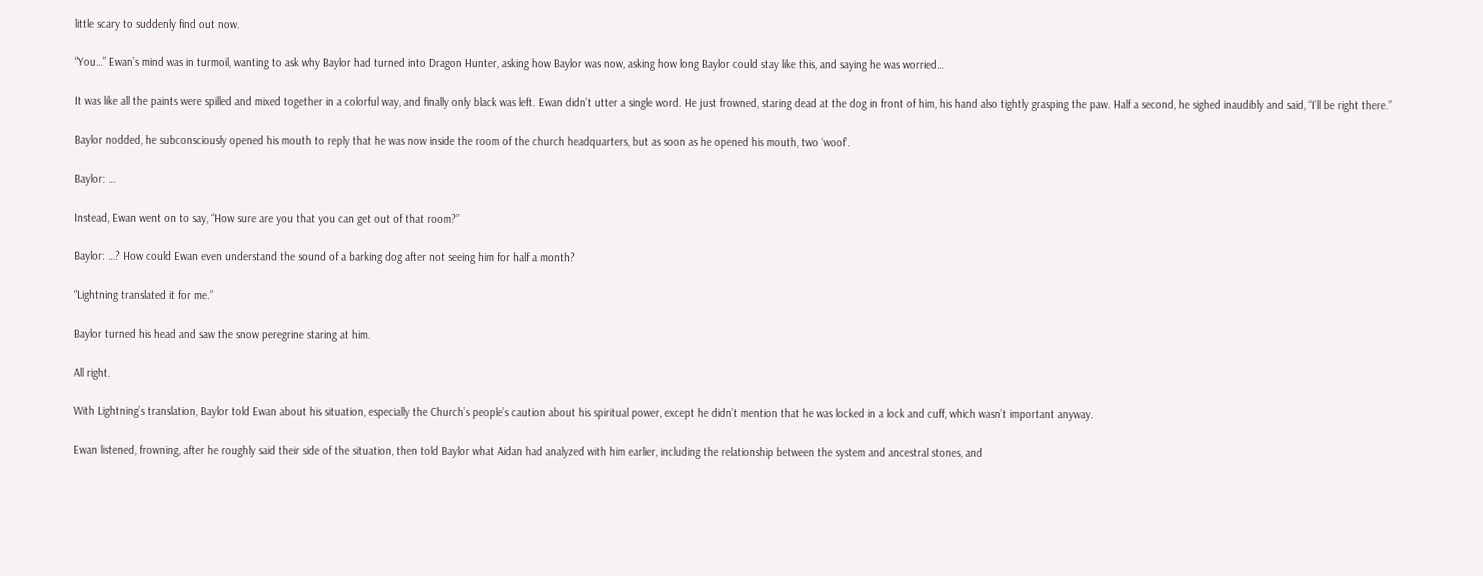little scary to suddenly find out now.

“You…” Ewan’s mind was in turmoil, wanting to ask why Baylor had turned into Dragon Hunter, asking how Baylor was now, asking how long Baylor could stay like this, and saying he was worried…

It was like all the paints were spilled and mixed together in a colorful way, and finally only black was left. Ewan didn’t utter a single word. He just frowned, staring dead at the dog in front of him, his hand also tightly grasping the paw. Half a second, he sighed inaudibly and said, “I’ll be right there.”

Baylor nodded, he subconsciously opened his mouth to reply that he was now inside the room of the church headquarters, but as soon as he opened his mouth, two ‘woof’.

Baylor: …

Instead, Ewan went on to say, “How sure are you that you can get out of that room?”

Baylor: …? How could Ewan even understand the sound of a barking dog after not seeing him for half a month?

“Lightning translated it for me.”

Baylor turned his head and saw the snow peregrine staring at him.

All right.

With Lightning’s translation, Baylor told Ewan about his situation, especially the Church’s people’s caution about his spiritual power, except he didn’t mention that he was locked in a lock and cuff, which wasn’t important anyway.

Ewan listened, frowning, after he roughly said their side of the situation, then told Baylor what Aidan had analyzed with him earlier, including the relationship between the system and ancestral stones, and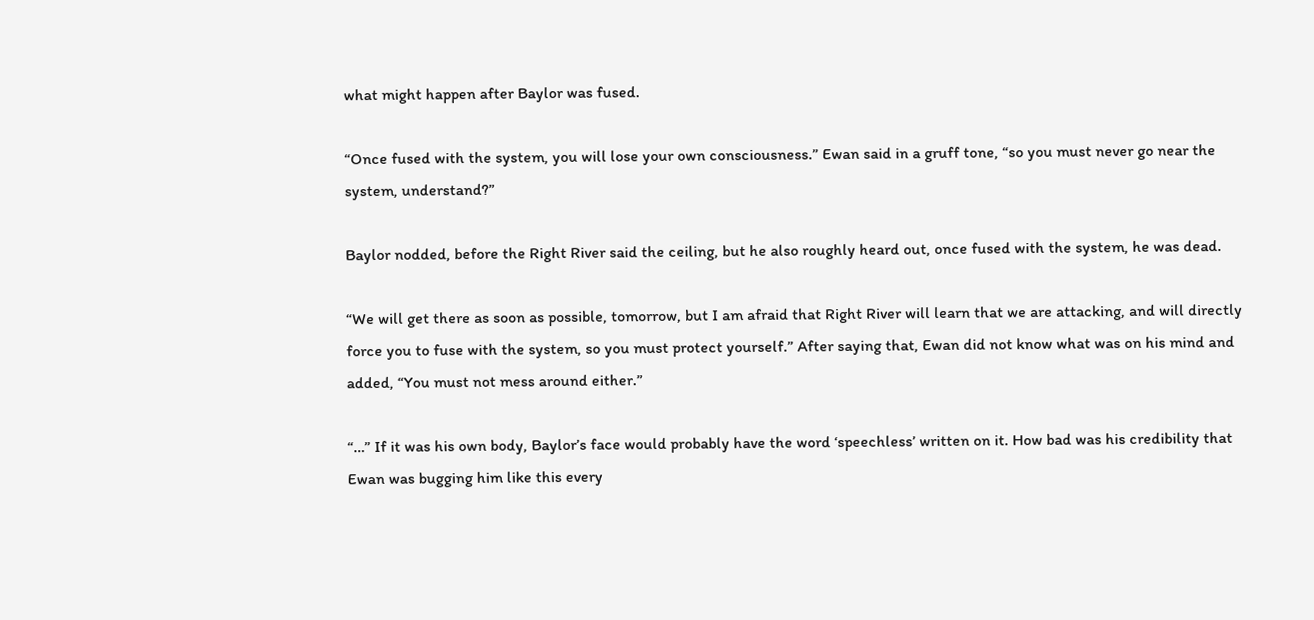what might happen after Baylor was fused.

“Once fused with the system, you will lose your own consciousness.” Ewan said in a gruff tone, “so you must never go near the system, understand?”

Baylor nodded, before the Right River said the ceiling, but he also roughly heard out, once fused with the system, he was dead.

“We will get there as soon as possible, tomorrow, but I am afraid that Right River will learn that we are attacking, and will directly force you to fuse with the system, so you must protect yourself.” After saying that, Ewan did not know what was on his mind and added, “You must not mess around either.”

“…” If it was his own body, Baylor’s face would probably have the word ‘speechless’ written on it. How bad was his credibility that Ewan was bugging him like this every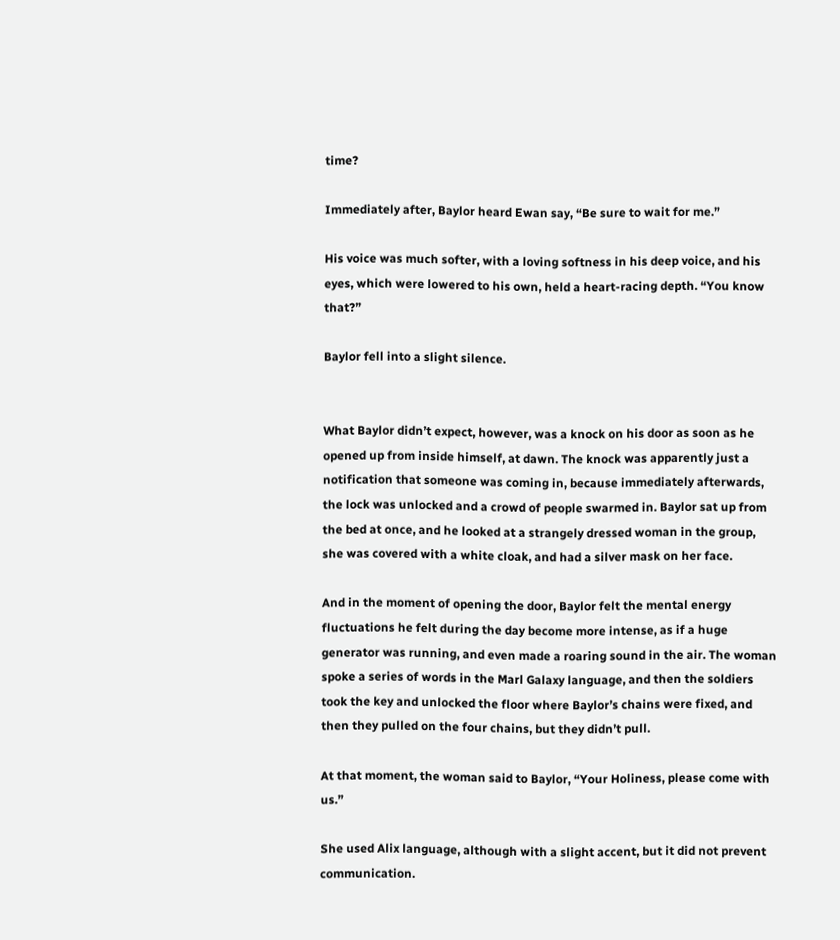time?

Immediately after, Baylor heard Ewan say, “Be sure to wait for me.”

His voice was much softer, with a loving softness in his deep voice, and his eyes, which were lowered to his own, held a heart-racing depth. “You know that?”

Baylor fell into a slight silence.


What Baylor didn’t expect, however, was a knock on his door as soon as he opened up from inside himself, at dawn. The knock was apparently just a notification that someone was coming in, because immediately afterwards, the lock was unlocked and a crowd of people swarmed in. Baylor sat up from the bed at once, and he looked at a strangely dressed woman in the group, she was covered with a white cloak, and had a silver mask on her face.

And in the moment of opening the door, Baylor felt the mental energy fluctuations he felt during the day become more intense, as if a huge generator was running, and even made a roaring sound in the air. The woman spoke a series of words in the Marl Galaxy language, and then the soldiers took the key and unlocked the floor where Baylor’s chains were fixed, and then they pulled on the four chains, but they didn’t pull.

At that moment, the woman said to Baylor, “Your Holiness, please come with us.”

She used Alix language, although with a slight accent, but it did not prevent communication.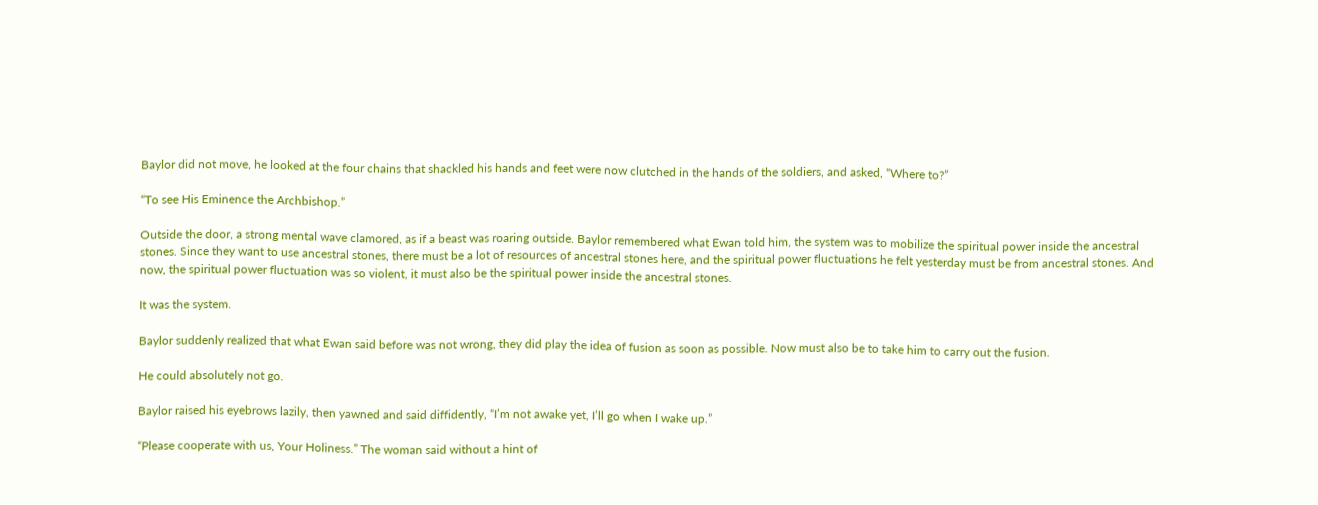Baylor did not move, he looked at the four chains that shackled his hands and feet were now clutched in the hands of the soldiers, and asked, “Where to?”

“To see His Eminence the Archbishop.”

Outside the door, a strong mental wave clamored, as if a beast was roaring outside. Baylor remembered what Ewan told him, the system was to mobilize the spiritual power inside the ancestral stones. Since they want to use ancestral stones, there must be a lot of resources of ancestral stones here, and the spiritual power fluctuations he felt yesterday must be from ancestral stones. And now, the spiritual power fluctuation was so violent, it must also be the spiritual power inside the ancestral stones.

It was the system.

Baylor suddenly realized that what Ewan said before was not wrong, they did play the idea of fusion as soon as possible. Now must also be to take him to carry out the fusion.

He could absolutely not go.

Baylor raised his eyebrows lazily, then yawned and said diffidently, “I’m not awake yet, I’ll go when I wake up.”

“Please cooperate with us, Your Holiness.” The woman said without a hint of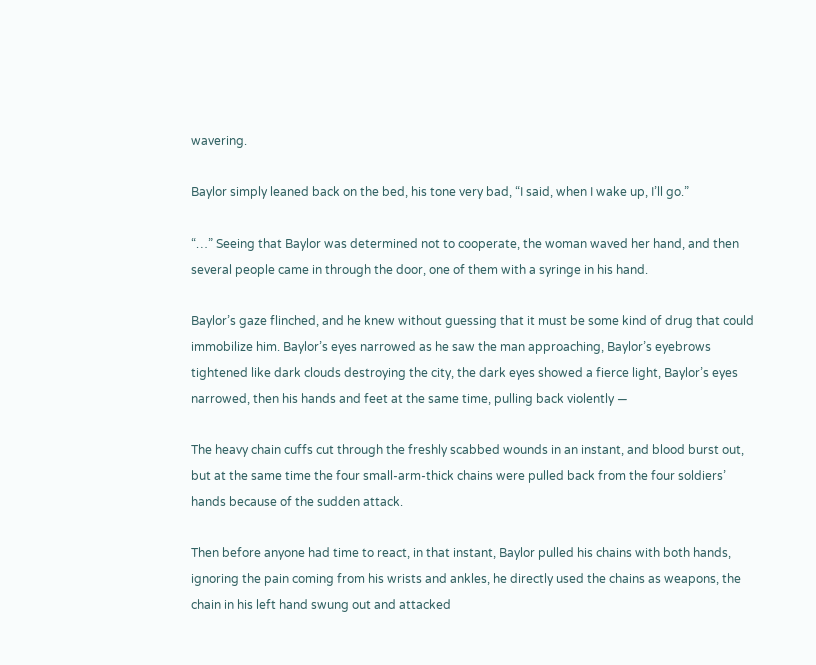wavering.

Baylor simply leaned back on the bed, his tone very bad, “I said, when I wake up, I’ll go.”

“…” Seeing that Baylor was determined not to cooperate, the woman waved her hand, and then several people came in through the door, one of them with a syringe in his hand.

Baylor’s gaze flinched, and he knew without guessing that it must be some kind of drug that could immobilize him. Baylor’s eyes narrowed as he saw the man approaching, Baylor’s eyebrows tightened like dark clouds destroying the city, the dark eyes showed a fierce light, Baylor’s eyes narrowed, then his hands and feet at the same time, pulling back violently —

The heavy chain cuffs cut through the freshly scabbed wounds in an instant, and blood burst out, but at the same time the four small-arm-thick chains were pulled back from the four soldiers’ hands because of the sudden attack.

Then before anyone had time to react, in that instant, Baylor pulled his chains with both hands, ignoring the pain coming from his wrists and ankles, he directly used the chains as weapons, the chain in his left hand swung out and attacked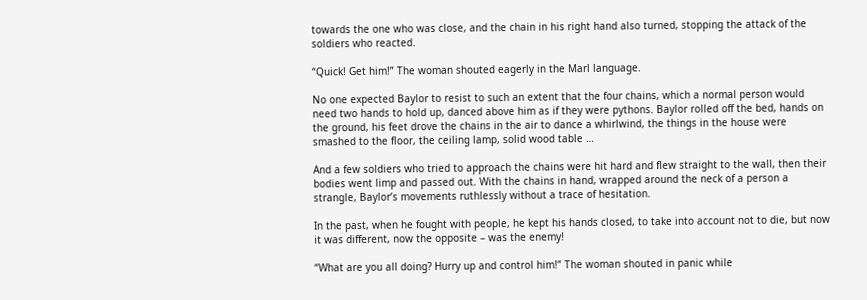towards the one who was close, and the chain in his right hand also turned, stopping the attack of the soldiers who reacted.

“Quick! Get him!” The woman shouted eagerly in the Marl language.

No one expected Baylor to resist to such an extent that the four chains, which a normal person would need two hands to hold up, danced above him as if they were pythons. Baylor rolled off the bed, hands on the ground, his feet drove the chains in the air to dance a whirlwind, the things in the house were smashed to the floor, the ceiling lamp, solid wood table …

And a few soldiers who tried to approach the chains were hit hard and flew straight to the wall, then their bodies went limp and passed out. With the chains in hand, wrapped around the neck of a person a strangle, Baylor’s movements ruthlessly without a trace of hesitation.

In the past, when he fought with people, he kept his hands closed, to take into account not to die, but now it was different, now the opposite – was the enemy!

“What are you all doing? Hurry up and control him!” The woman shouted in panic while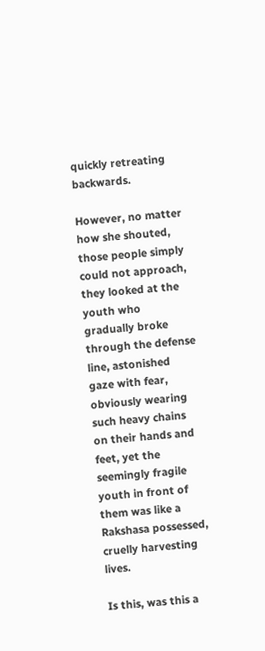quickly retreating backwards.

However, no matter how she shouted, those people simply could not approach, they looked at the youth who gradually broke through the defense line, astonished gaze with fear, obviously wearing such heavy chains on their hands and feet, yet the seemingly fragile youth in front of them was like a Rakshasa possessed, cruelly harvesting lives.

Is this, was this a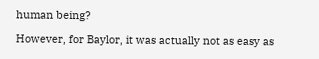human being?

However, for Baylor, it was actually not as easy as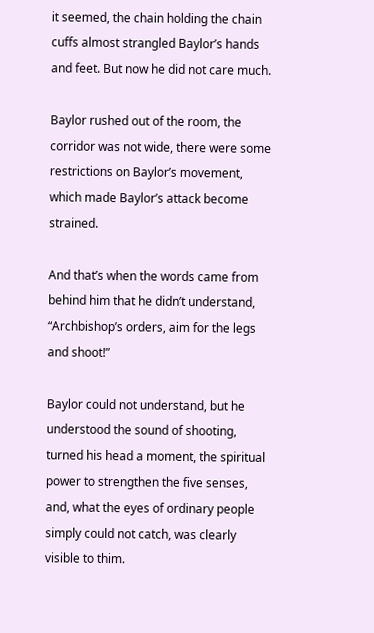it seemed, the chain holding the chain cuffs almost strangled Baylor’s hands and feet. But now he did not care much.

Baylor rushed out of the room, the corridor was not wide, there were some restrictions on Baylor’s movement, which made Baylor’s attack become strained.

And that’s when the words came from behind him that he didn’t understand, “Archbishop’s orders, aim for the legs and shoot!”

Baylor could not understand, but he understood the sound of shooting, turned his head a moment, the spiritual power to strengthen the five senses, and, what the eyes of ordinary people simply could not catch, was clearly visible to thim.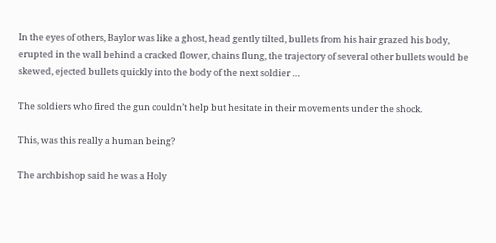In the eyes of others, Baylor was like a ghost, head gently tilted, bullets from his hair grazed his body, erupted in the wall behind a cracked flower, chains flung, the trajectory of several other bullets would be skewed, ejected bullets quickly into the body of the next soldier …

The soldiers who fired the gun couldn’t help but hesitate in their movements under the shock.

This, was this really a human being?

The archbishop said he was a Holy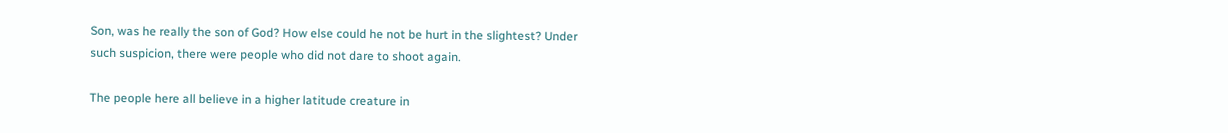Son, was he really the son of God? How else could he not be hurt in the slightest? Under such suspicion, there were people who did not dare to shoot again.

The people here all believe in a higher latitude creature in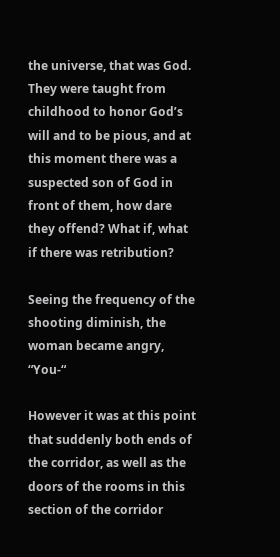the universe, that was God. They were taught from childhood to honor God’s will and to be pious, and at this moment there was a suspected son of God in front of them, how dare they offend? What if, what if there was retribution?

Seeing the frequency of the shooting diminish, the woman became angry, “You-“

However it was at this point that suddenly both ends of the corridor, as well as the doors of the rooms in this section of the corridor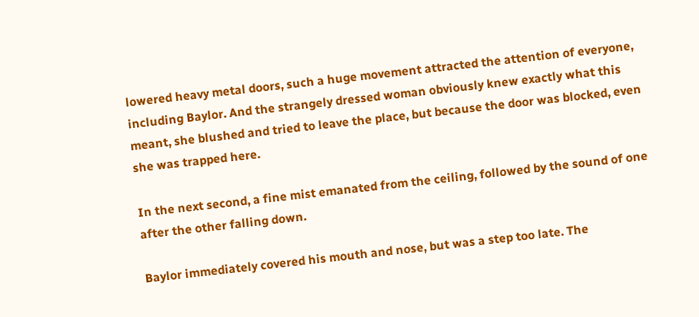lowered heavy metal doors, such a huge movement attracted the attention of everyone, including Baylor. And the strangely dressed woman obviously knew exactly what this meant, she blushed and tried to leave the place, but because the door was blocked, even she was trapped here.

In the next second, a fine mist emanated from the ceiling, followed by the sound of one after the other falling down.

Baylor immediately covered his mouth and nose, but was a step too late. The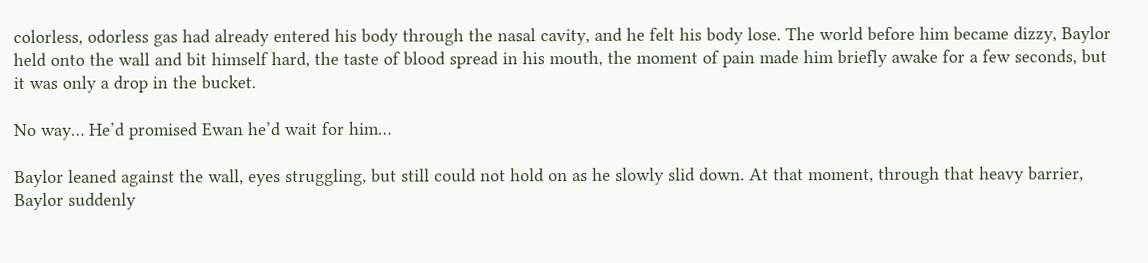colorless, odorless gas had already entered his body through the nasal cavity, and he felt his body lose. The world before him became dizzy, Baylor held onto the wall and bit himself hard, the taste of blood spread in his mouth, the moment of pain made him briefly awake for a few seconds, but it was only a drop in the bucket.

No way… He’d promised Ewan he’d wait for him…

Baylor leaned against the wall, eyes struggling, but still could not hold on as he slowly slid down. At that moment, through that heavy barrier, Baylor suddenly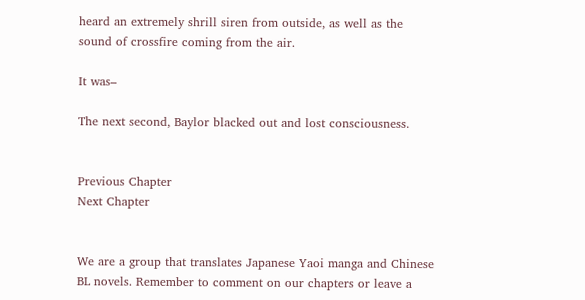heard an extremely shrill siren from outside, as well as the sound of crossfire coming from the air.

It was–

The next second, Baylor blacked out and lost consciousness.


Previous Chapter
Next Chapter


We are a group that translates Japanese Yaoi manga and Chinese BL novels. Remember to comment on our chapters or leave a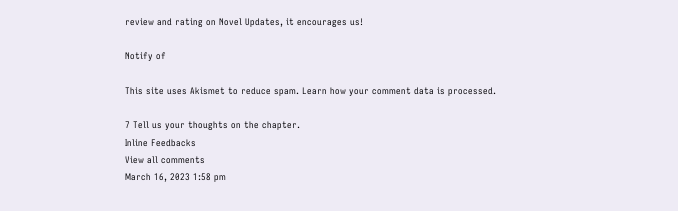review and rating on Novel Updates, it encourages us!

Notify of

This site uses Akismet to reduce spam. Learn how your comment data is processed.

7 Tell us your thoughts on the chapter.
Inline Feedbacks
View all comments
March 16, 2023 1:58 pm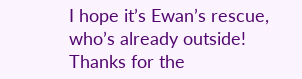I hope it’s Ewan’s rescue, who’s already outside! Thanks for the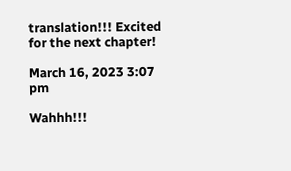translation!!! Excited for the next chapter!

March 16, 2023 3:07 pm

Wahhh!!!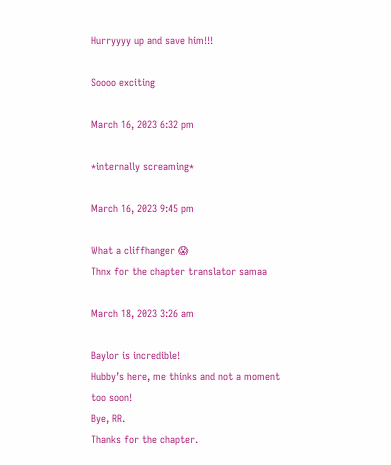Hurryyyy up and save him!!!

Soooo exciting

March 16, 2023 6:32 pm

*internally screaming*

March 16, 2023 9:45 pm

What a cliffhanger 😱
Thnx for the chapter translator samaa

March 18, 2023 3:26 am

Baylor is incredible!
Hubby’s here, me thinks and not a moment too soon!
Bye, RR.
Thanks for the chapter.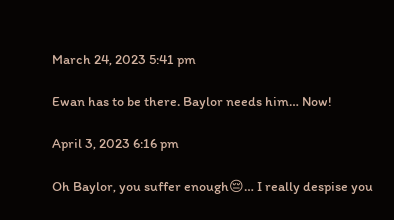March 24, 2023 5:41 pm

Ewan has to be there. Baylor needs him… Now!

April 3, 2023 6:16 pm

Oh Baylor, you suffer enough😔… I really despise you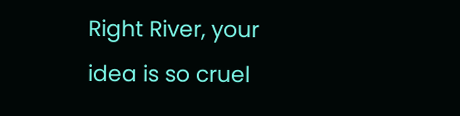Right River, your idea is so cruel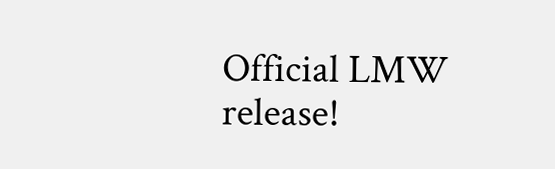Official LMW release!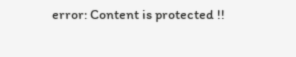error: Content is protected !!